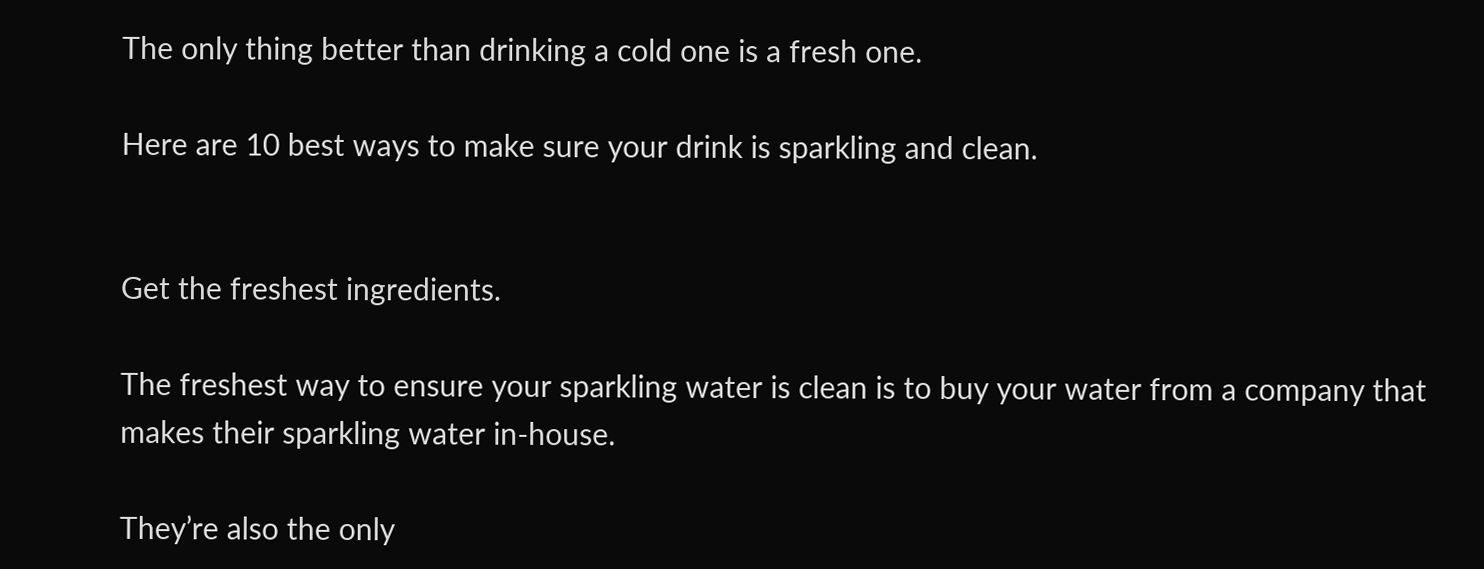The only thing better than drinking a cold one is a fresh one.

Here are 10 best ways to make sure your drink is sparkling and clean.


Get the freshest ingredients.

The freshest way to ensure your sparkling water is clean is to buy your water from a company that makes their sparkling water in-house.

They’re also the only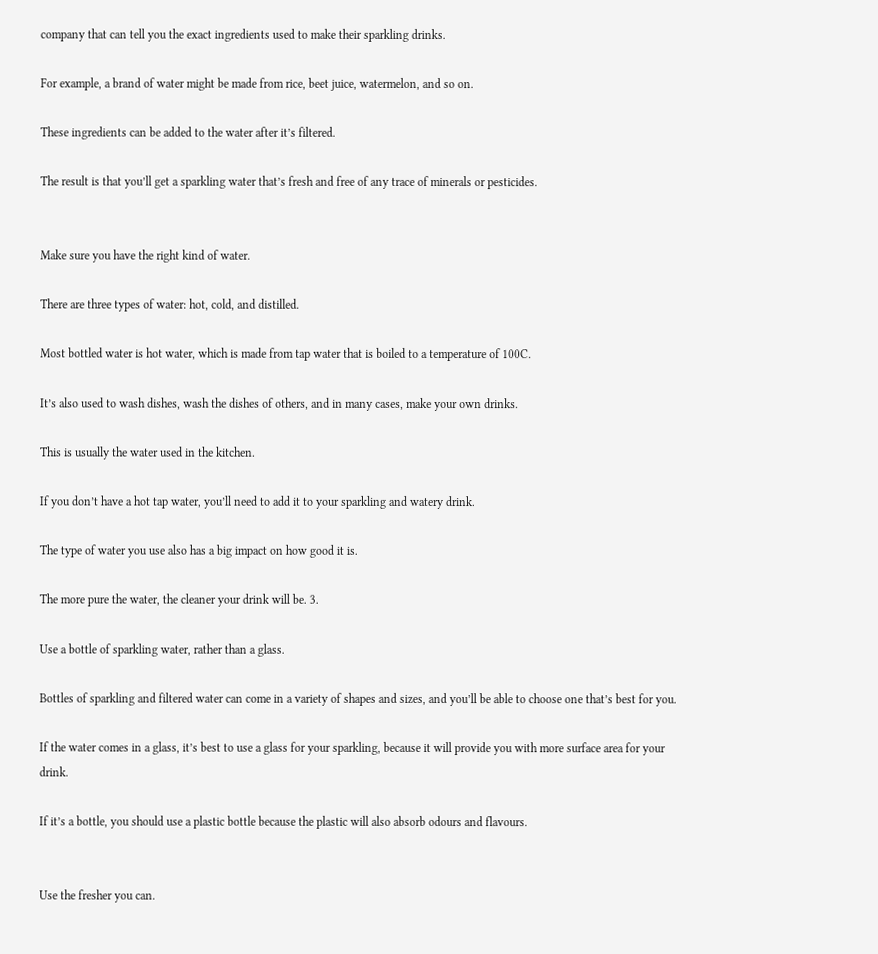company that can tell you the exact ingredients used to make their sparkling drinks.

For example, a brand of water might be made from rice, beet juice, watermelon, and so on.

These ingredients can be added to the water after it’s filtered.

The result is that you’ll get a sparkling water that’s fresh and free of any trace of minerals or pesticides.


Make sure you have the right kind of water.

There are three types of water: hot, cold, and distilled.

Most bottled water is hot water, which is made from tap water that is boiled to a temperature of 100C.

It’s also used to wash dishes, wash the dishes of others, and in many cases, make your own drinks.

This is usually the water used in the kitchen.

If you don’t have a hot tap water, you’ll need to add it to your sparkling and watery drink.

The type of water you use also has a big impact on how good it is.

The more pure the water, the cleaner your drink will be. 3.

Use a bottle of sparkling water, rather than a glass.

Bottles of sparkling and filtered water can come in a variety of shapes and sizes, and you’ll be able to choose one that’s best for you.

If the water comes in a glass, it’s best to use a glass for your sparkling, because it will provide you with more surface area for your drink.

If it’s a bottle, you should use a plastic bottle because the plastic will also absorb odours and flavours.


Use the fresher you can.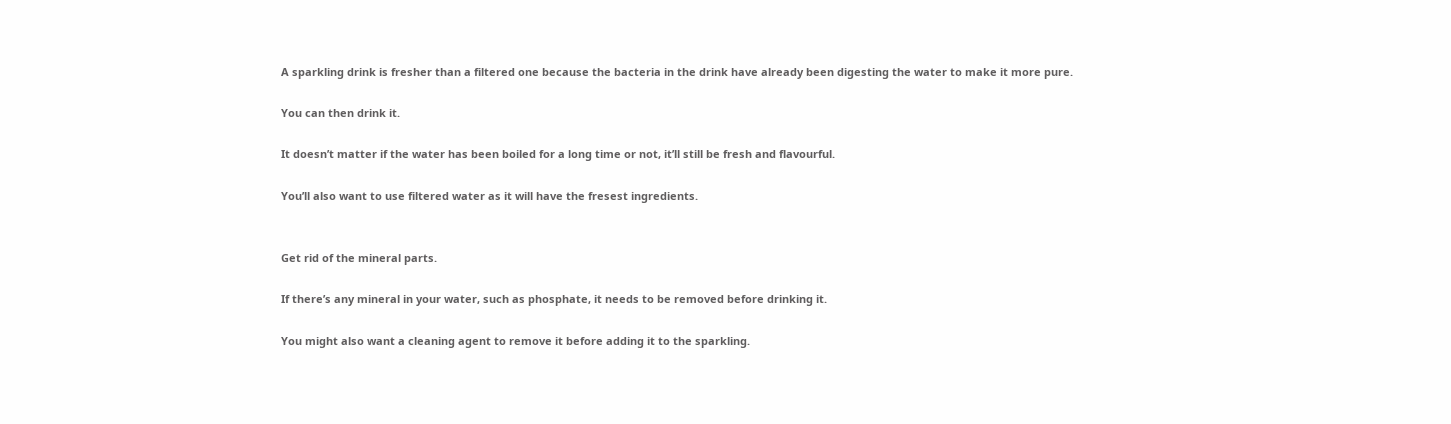A sparkling drink is fresher than a filtered one because the bacteria in the drink have already been digesting the water to make it more pure.

You can then drink it.

It doesn’t matter if the water has been boiled for a long time or not, it’ll still be fresh and flavourful.

You’ll also want to use filtered water as it will have the fresest ingredients.


Get rid of the mineral parts.

If there’s any mineral in your water, such as phosphate, it needs to be removed before drinking it.

You might also want a cleaning agent to remove it before adding it to the sparkling.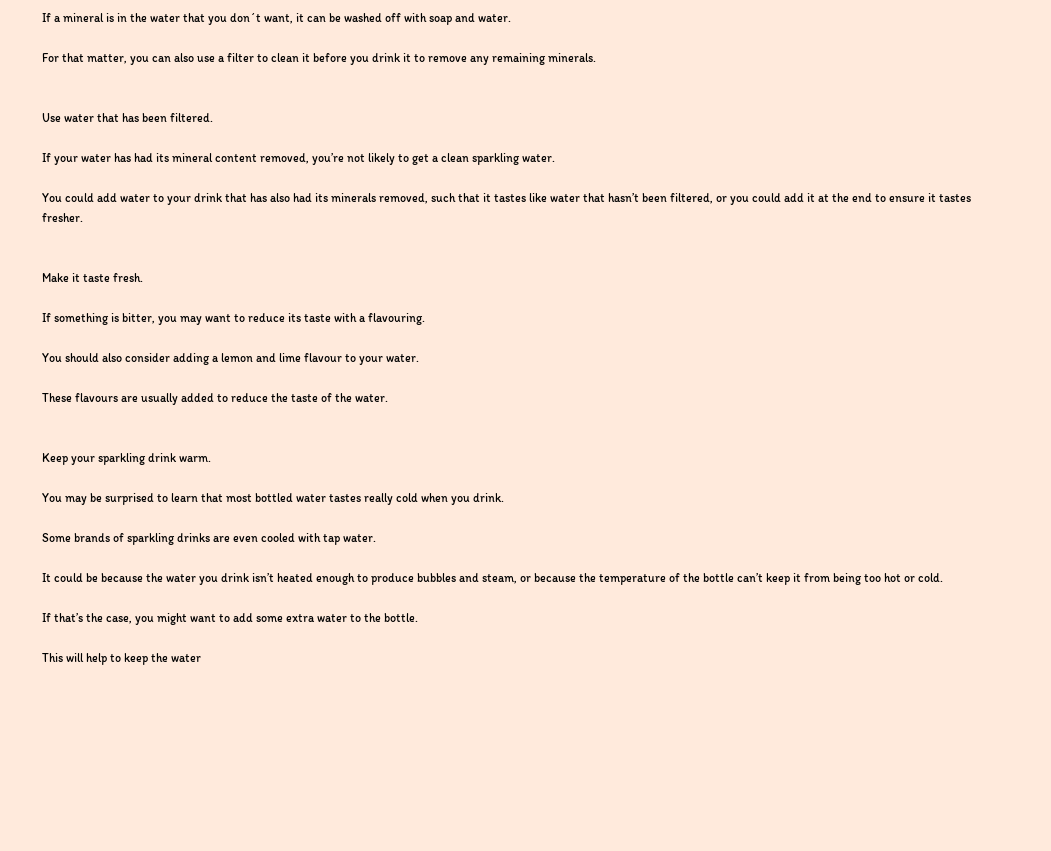If a mineral is in the water that you don´t want, it can be washed off with soap and water.

For that matter, you can also use a filter to clean it before you drink it to remove any remaining minerals.


Use water that has been filtered.

If your water has had its mineral content removed, you’re not likely to get a clean sparkling water.

You could add water to your drink that has also had its minerals removed, such that it tastes like water that hasn’t been filtered, or you could add it at the end to ensure it tastes fresher.


Make it taste fresh.

If something is bitter, you may want to reduce its taste with a flavouring.

You should also consider adding a lemon and lime flavour to your water.

These flavours are usually added to reduce the taste of the water.


Keep your sparkling drink warm.

You may be surprised to learn that most bottled water tastes really cold when you drink.

Some brands of sparkling drinks are even cooled with tap water.

It could be because the water you drink isn’t heated enough to produce bubbles and steam, or because the temperature of the bottle can’t keep it from being too hot or cold.

If that’s the case, you might want to add some extra water to the bottle.

This will help to keep the water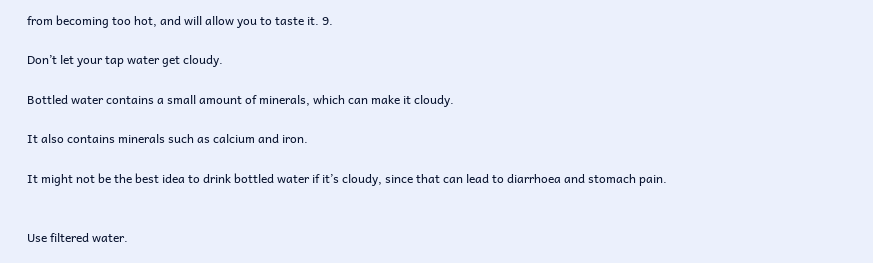from becoming too hot, and will allow you to taste it. 9.

Don’t let your tap water get cloudy.

Bottled water contains a small amount of minerals, which can make it cloudy.

It also contains minerals such as calcium and iron.

It might not be the best idea to drink bottled water if it’s cloudy, since that can lead to diarrhoea and stomach pain.


Use filtered water.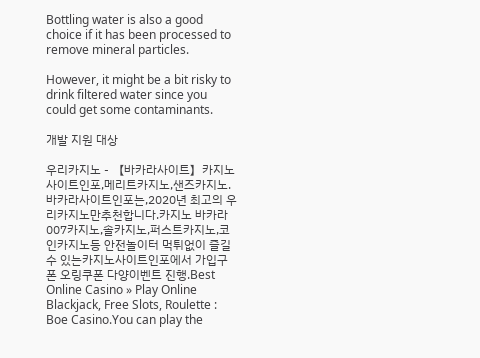Bottling water is also a good choice if it has been processed to remove mineral particles.

However, it might be a bit risky to drink filtered water since you could get some contaminants.

개발 지원 대상

우리카지노 - 【바카라사이트】카지노사이트인포,메리트카지노,샌즈카지노.바카라사이트인포는,2020년 최고의 우리카지노만추천합니다.카지노 바카라 007카지노,솔카지노,퍼스트카지노,코인카지노등 안전놀이터 먹튀없이 즐길수 있는카지노사이트인포에서 가입구폰 오링쿠폰 다양이벤트 진행.Best Online Casino » Play Online Blackjack, Free Slots, Roulette : Boe Casino.You can play the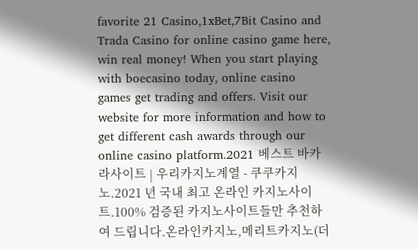favorite 21 Casino,1xBet,7Bit Casino and Trada Casino for online casino game here, win real money! When you start playing with boecasino today, online casino games get trading and offers. Visit our website for more information and how to get different cash awards through our online casino platform.2021 베스트 바카라사이트 | 우리카지노계열 - 쿠쿠카지노.2021 년 국내 최고 온라인 카지노사이트.100% 검증된 카지노사이트들만 추천하여 드립니다.온라인카지노,메리트카지노(더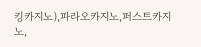킹카지노),파라오카지노,퍼스트카지노,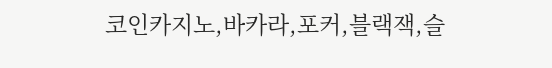코인카지노,바카라,포커,블랙잭,슬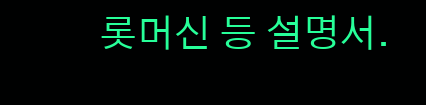롯머신 등 설명서.